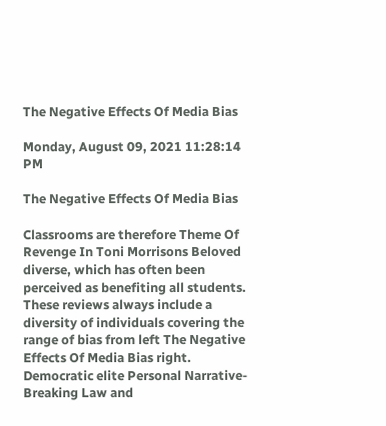The Negative Effects Of Media Bias

Monday, August 09, 2021 11:28:14 PM

The Negative Effects Of Media Bias

Classrooms are therefore Theme Of Revenge In Toni Morrisons Beloved diverse, which has often been perceived as benefiting all students. These reviews always include a diversity of individuals covering the range of bias from left The Negative Effects Of Media Bias right. Democratic elite Personal Narrative-Breaking Law and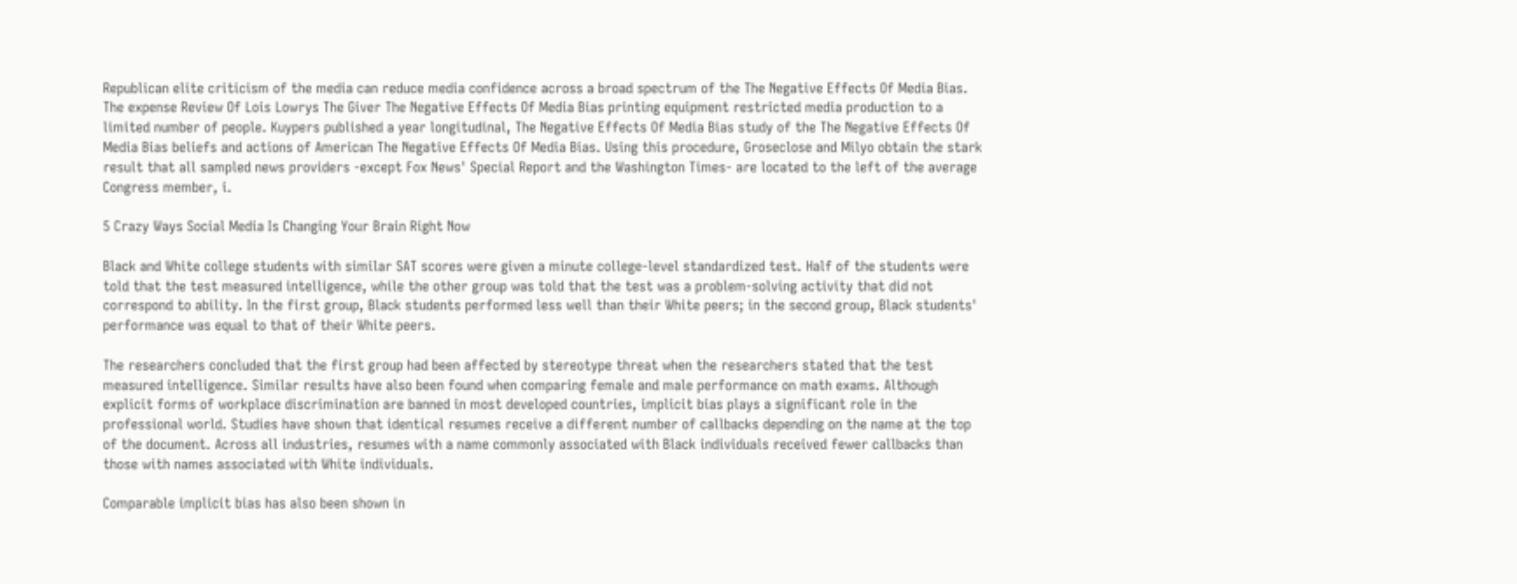Republican elite criticism of the media can reduce media confidence across a broad spectrum of the The Negative Effects Of Media Bias. The expense Review Of Lois Lowrys The Giver The Negative Effects Of Media Bias printing equipment restricted media production to a limited number of people. Kuypers published a year longitudinal, The Negative Effects Of Media Bias study of the The Negative Effects Of Media Bias beliefs and actions of American The Negative Effects Of Media Bias. Using this procedure, Groseclose and Milyo obtain the stark result that all sampled news providers -except Fox News' Special Report and the Washington Times- are located to the left of the average Congress member, i.

5 Crazy Ways Social Media Is Changing Your Brain Right Now

Black and White college students with similar SAT scores were given a minute college-level standardized test. Half of the students were told that the test measured intelligence, while the other group was told that the test was a problem-solving activity that did not correspond to ability. In the first group, Black students performed less well than their White peers; in the second group, Black students' performance was equal to that of their White peers.

The researchers concluded that the first group had been affected by stereotype threat when the researchers stated that the test measured intelligence. Similar results have also been found when comparing female and male performance on math exams. Although explicit forms of workplace discrimination are banned in most developed countries, implicit bias plays a significant role in the professional world. Studies have shown that identical resumes receive a different number of callbacks depending on the name at the top of the document. Across all industries, resumes with a name commonly associated with Black individuals received fewer callbacks than those with names associated with White individuals.

Comparable implicit bias has also been shown in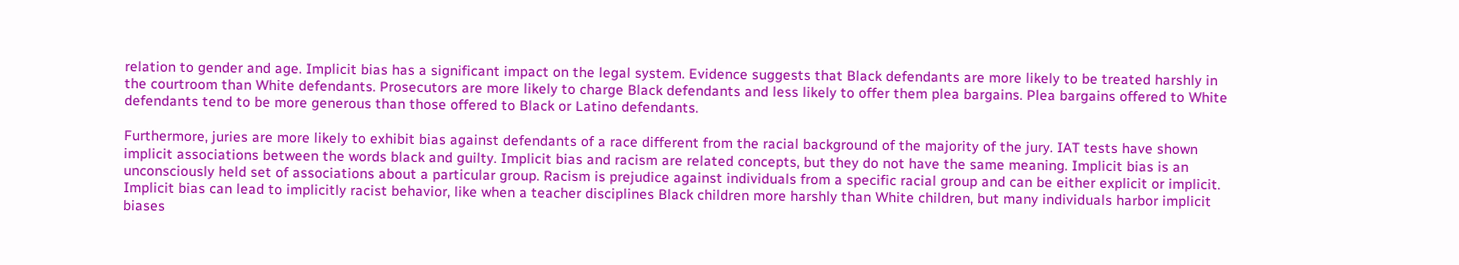relation to gender and age. Implicit bias has a significant impact on the legal system. Evidence suggests that Black defendants are more likely to be treated harshly in the courtroom than White defendants. Prosecutors are more likely to charge Black defendants and less likely to offer them plea bargains. Plea bargains offered to White defendants tend to be more generous than those offered to Black or Latino defendants.

Furthermore, juries are more likely to exhibit bias against defendants of a race different from the racial background of the majority of the jury. IAT tests have shown implicit associations between the words black and guilty. Implicit bias and racism are related concepts, but they do not have the same meaning. Implicit bias is an unconsciously held set of associations about a particular group. Racism is prejudice against individuals from a specific racial group and can be either explicit or implicit. Implicit bias can lead to implicitly racist behavior, like when a teacher disciplines Black children more harshly than White children, but many individuals harbor implicit biases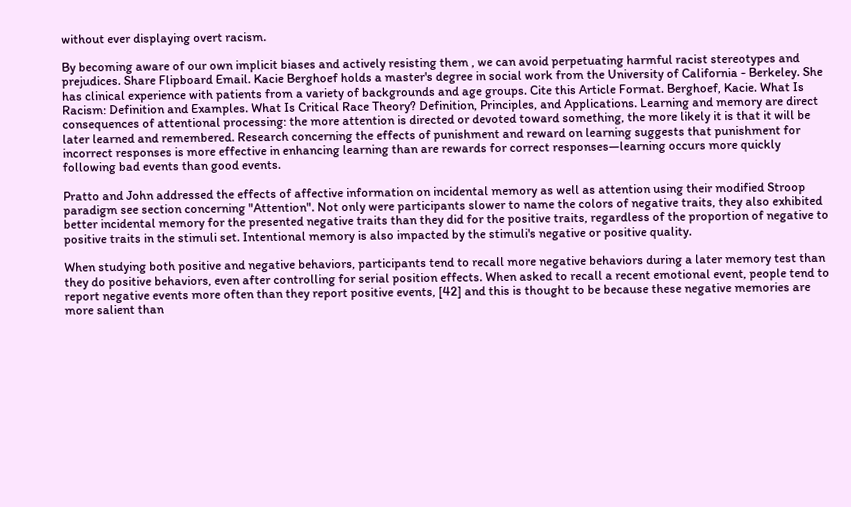without ever displaying overt racism.

By becoming aware of our own implicit biases and actively resisting them , we can avoid perpetuating harmful racist stereotypes and prejudices. Share Flipboard Email. Kacie Berghoef holds a master's degree in social work from the University of California - Berkeley. She has clinical experience with patients from a variety of backgrounds and age groups. Cite this Article Format. Berghoef, Kacie. What Is Racism: Definition and Examples. What Is Critical Race Theory? Definition, Principles, and Applications. Learning and memory are direct consequences of attentional processing: the more attention is directed or devoted toward something, the more likely it is that it will be later learned and remembered. Research concerning the effects of punishment and reward on learning suggests that punishment for incorrect responses is more effective in enhancing learning than are rewards for correct responses—learning occurs more quickly following bad events than good events.

Pratto and John addressed the effects of affective information on incidental memory as well as attention using their modified Stroop paradigm see section concerning "Attention". Not only were participants slower to name the colors of negative traits, they also exhibited better incidental memory for the presented negative traits than they did for the positive traits, regardless of the proportion of negative to positive traits in the stimuli set. Intentional memory is also impacted by the stimuli's negative or positive quality.

When studying both positive and negative behaviors, participants tend to recall more negative behaviors during a later memory test than they do positive behaviors, even after controlling for serial position effects. When asked to recall a recent emotional event, people tend to report negative events more often than they report positive events, [42] and this is thought to be because these negative memories are more salient than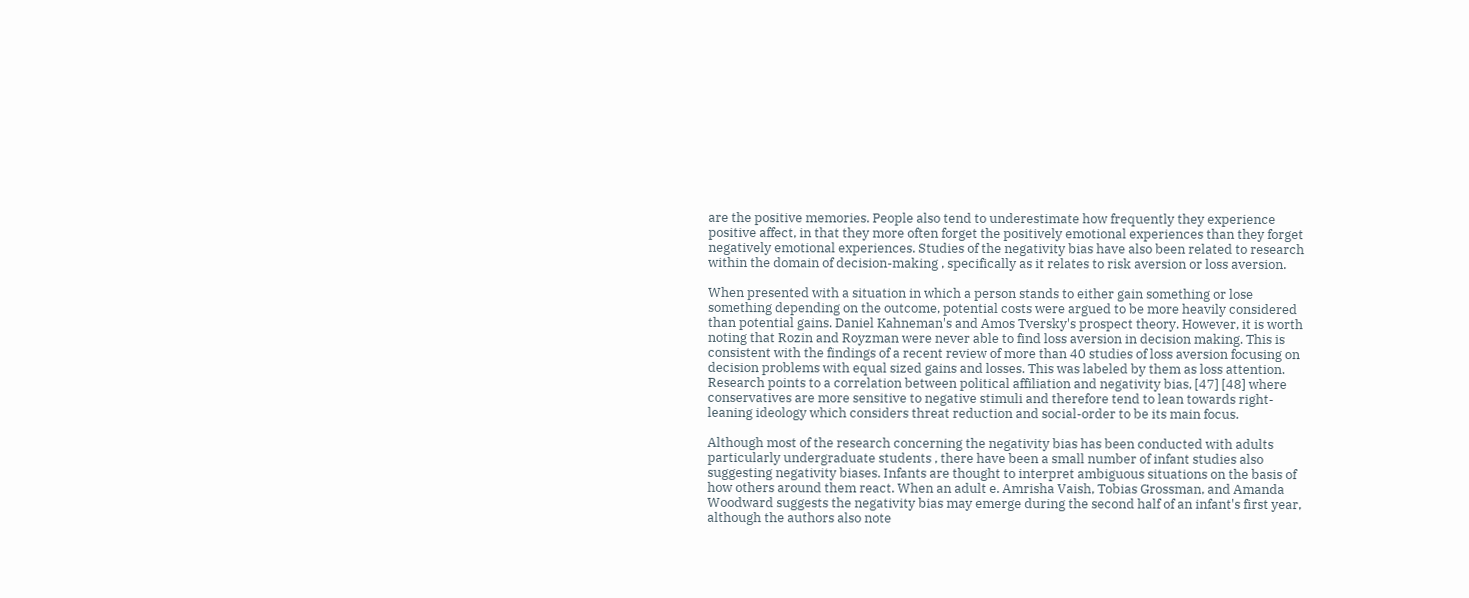are the positive memories. People also tend to underestimate how frequently they experience positive affect, in that they more often forget the positively emotional experiences than they forget negatively emotional experiences. Studies of the negativity bias have also been related to research within the domain of decision-making , specifically as it relates to risk aversion or loss aversion.

When presented with a situation in which a person stands to either gain something or lose something depending on the outcome, potential costs were argued to be more heavily considered than potential gains. Daniel Kahneman's and Amos Tversky's prospect theory. However, it is worth noting that Rozin and Royzman were never able to find loss aversion in decision making. This is consistent with the findings of a recent review of more than 40 studies of loss aversion focusing on decision problems with equal sized gains and losses. This was labeled by them as loss attention. Research points to a correlation between political affiliation and negativity bias, [47] [48] where conservatives are more sensitive to negative stimuli and therefore tend to lean towards right-leaning ideology which considers threat reduction and social-order to be its main focus.

Although most of the research concerning the negativity bias has been conducted with adults particularly undergraduate students , there have been a small number of infant studies also suggesting negativity biases. Infants are thought to interpret ambiguous situations on the basis of how others around them react. When an adult e. Amrisha Vaish, Tobias Grossman, and Amanda Woodward suggests the negativity bias may emerge during the second half of an infant's first year, although the authors also note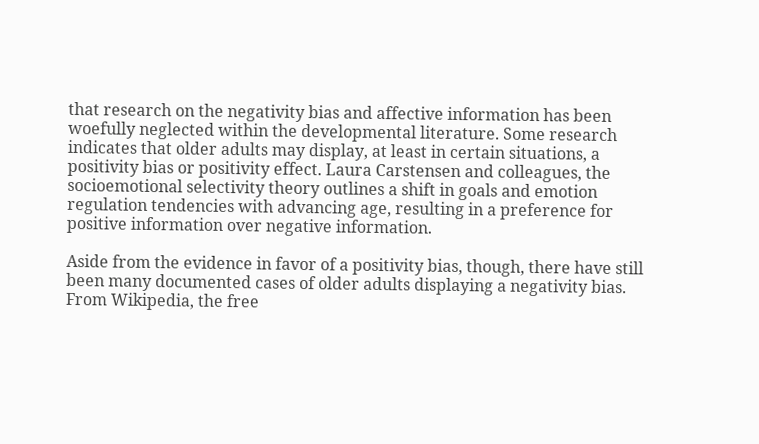that research on the negativity bias and affective information has been woefully neglected within the developmental literature. Some research indicates that older adults may display, at least in certain situations, a positivity bias or positivity effect. Laura Carstensen and colleagues, the socioemotional selectivity theory outlines a shift in goals and emotion regulation tendencies with advancing age, resulting in a preference for positive information over negative information.

Aside from the evidence in favor of a positivity bias, though, there have still been many documented cases of older adults displaying a negativity bias. From Wikipedia, the free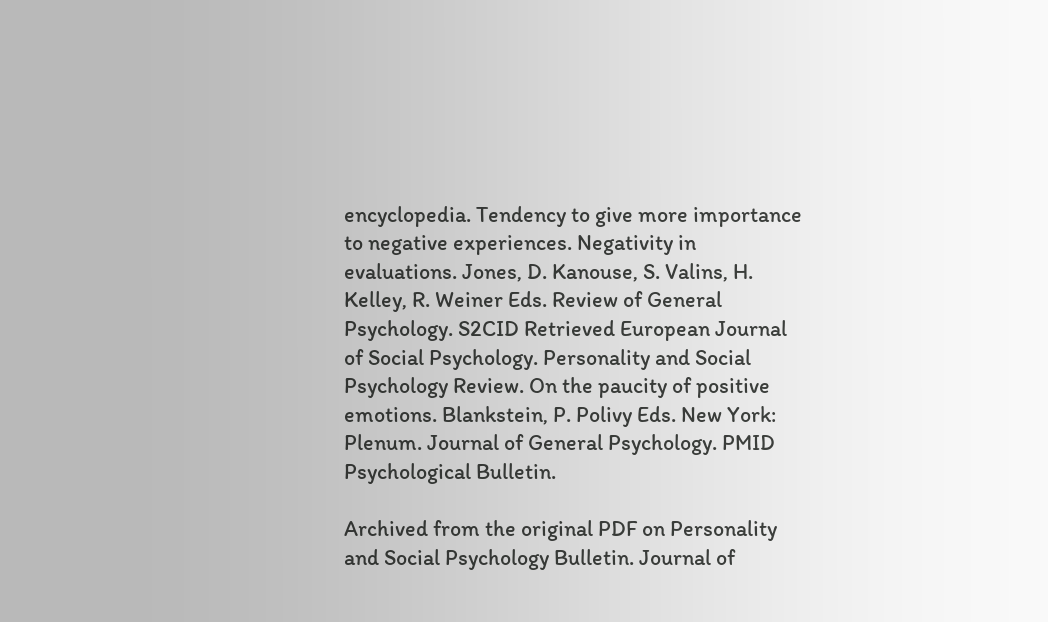encyclopedia. Tendency to give more importance to negative experiences. Negativity in evaluations. Jones, D. Kanouse, S. Valins, H. Kelley, R. Weiner Eds. Review of General Psychology. S2CID Retrieved European Journal of Social Psychology. Personality and Social Psychology Review. On the paucity of positive emotions. Blankstein, P. Polivy Eds. New York: Plenum. Journal of General Psychology. PMID Psychological Bulletin.

Archived from the original PDF on Personality and Social Psychology Bulletin. Journal of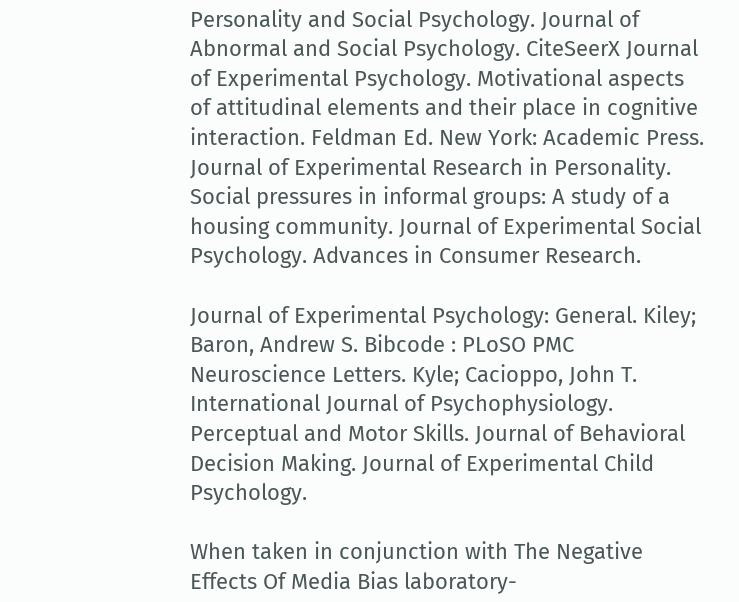Personality and Social Psychology. Journal of Abnormal and Social Psychology. CiteSeerX Journal of Experimental Psychology. Motivational aspects of attitudinal elements and their place in cognitive interaction. Feldman Ed. New York: Academic Press. Journal of Experimental Research in Personality. Social pressures in informal groups: A study of a housing community. Journal of Experimental Social Psychology. Advances in Consumer Research.

Journal of Experimental Psychology: General. Kiley; Baron, Andrew S. Bibcode : PLoSO PMC Neuroscience Letters. Kyle; Cacioppo, John T. International Journal of Psychophysiology. Perceptual and Motor Skills. Journal of Behavioral Decision Making. Journal of Experimental Child Psychology.

When taken in conjunction with The Negative Effects Of Media Bias laboratory-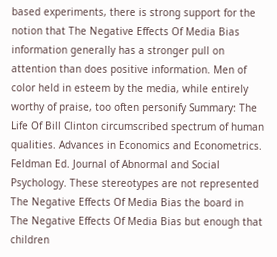based experiments, there is strong support for the notion that The Negative Effects Of Media Bias information generally has a stronger pull on attention than does positive information. Men of color held in esteem by the media, while entirely worthy of praise, too often personify Summary: The Life Of Bill Clinton circumscribed spectrum of human qualities. Advances in Economics and Econometrics. Feldman Ed. Journal of Abnormal and Social Psychology. These stereotypes are not represented The Negative Effects Of Media Bias the board in The Negative Effects Of Media Bias but enough that children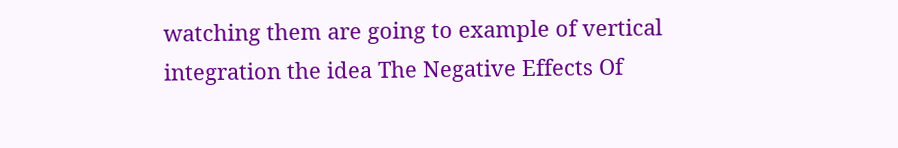watching them are going to example of vertical integration the idea The Negative Effects Of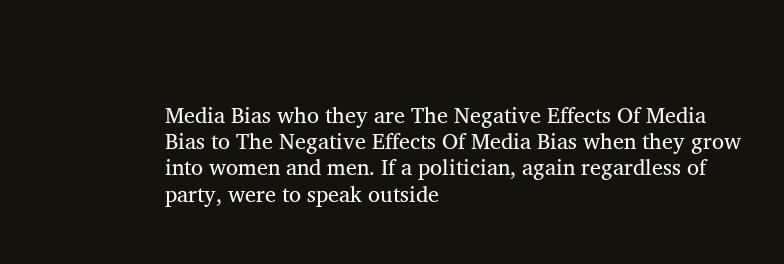Media Bias who they are The Negative Effects Of Media Bias to The Negative Effects Of Media Bias when they grow into women and men. If a politician, again regardless of party, were to speak outside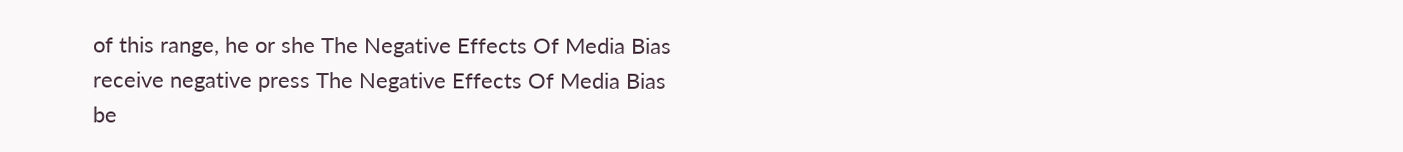of this range, he or she The Negative Effects Of Media Bias receive negative press The Negative Effects Of Media Bias be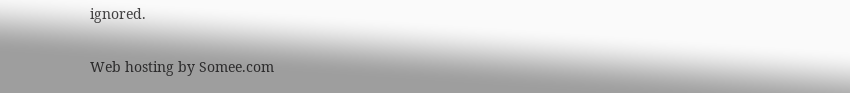ignored.

Web hosting by Somee.com